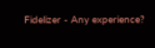Fidelizer - Any experience?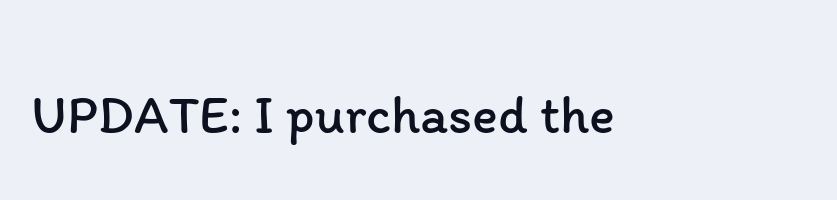UPDATE: I purchased the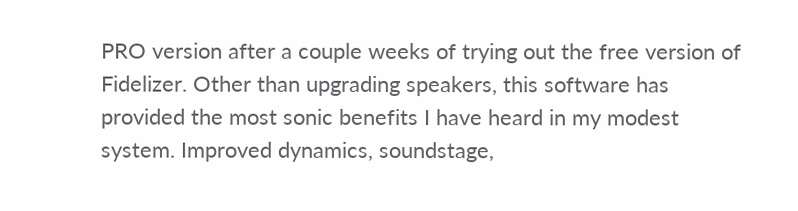PRO version after a couple weeks of trying out the free version of Fidelizer. Other than upgrading speakers, this software has provided the most sonic benefits I have heard in my modest system. Improved dynamics, soundstage,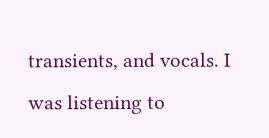transients, and vocals. I was listening to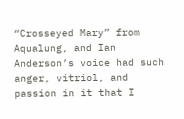“Crosseyed Mary” from Aqualung, and Ian Anderson’s voice had such anger, vitriol, and passion in it that I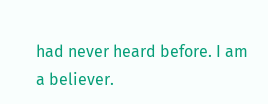had never heard before. I am a believer.